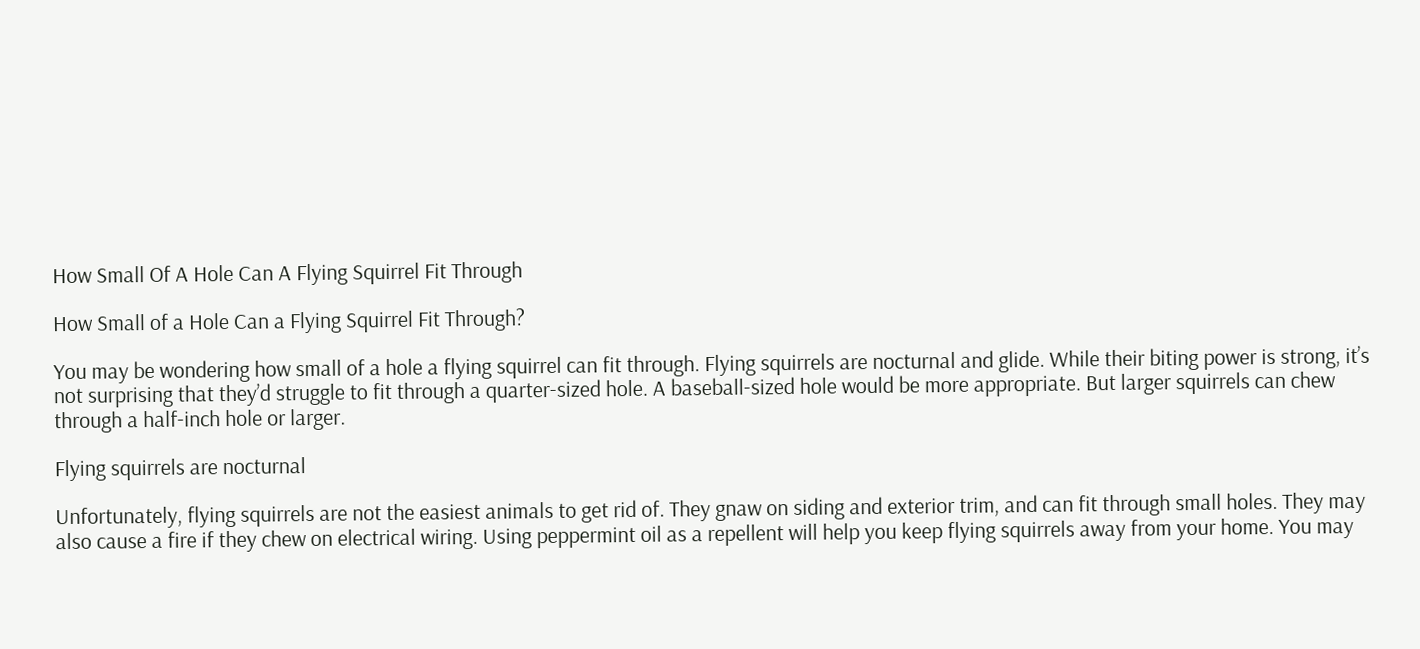How Small Of A Hole Can A Flying Squirrel Fit Through

How Small of a Hole Can a Flying Squirrel Fit Through?

You may be wondering how small of a hole a flying squirrel can fit through. Flying squirrels are nocturnal and glide. While their biting power is strong, it’s not surprising that they’d struggle to fit through a quarter-sized hole. A baseball-sized hole would be more appropriate. But larger squirrels can chew through a half-inch hole or larger.

Flying squirrels are nocturnal

Unfortunately, flying squirrels are not the easiest animals to get rid of. They gnaw on siding and exterior trim, and can fit through small holes. They may also cause a fire if they chew on electrical wiring. Using peppermint oil as a repellent will help you keep flying squirrels away from your home. You may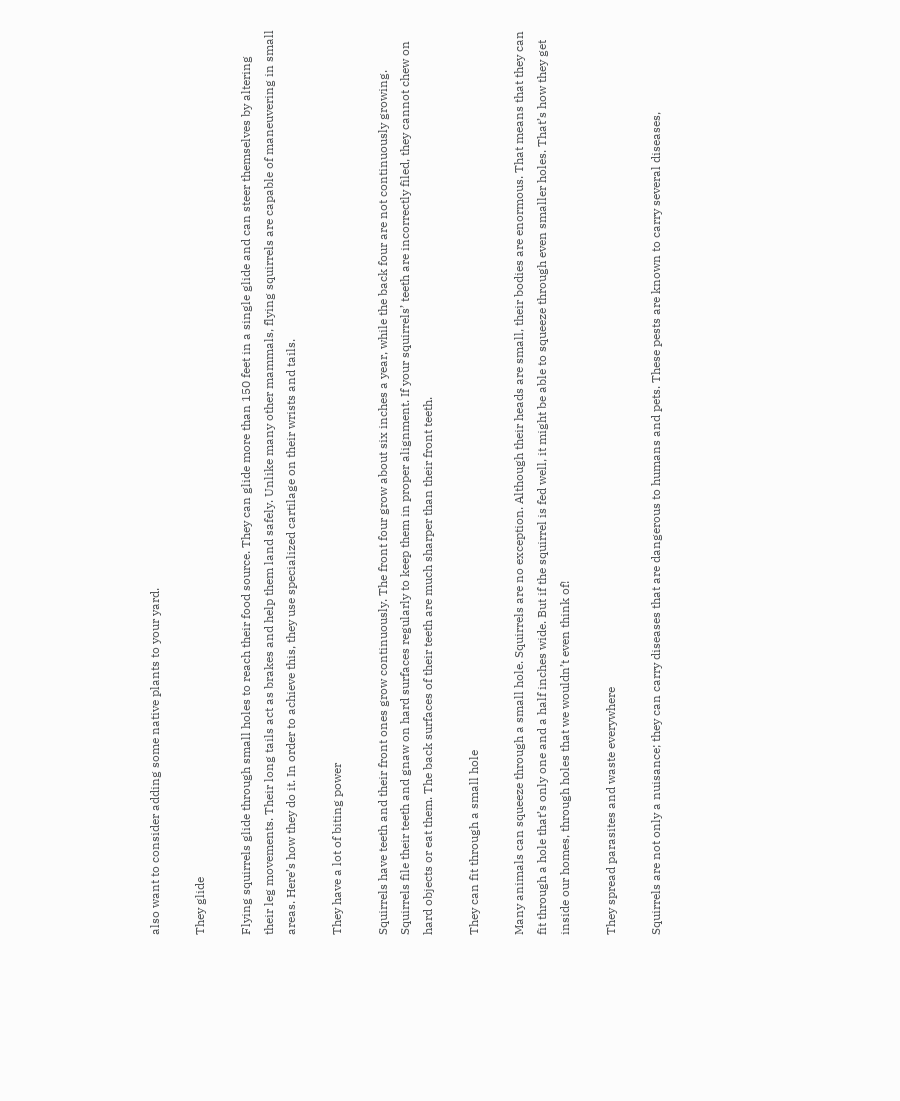also want to consider adding some native plants to your yard.

They glide

Flying squirrels glide through small holes to reach their food source. They can glide more than 150 feet in a single glide and can steer themselves by altering their leg movements. Their long tails act as brakes and help them land safely. Unlike many other mammals, flying squirrels are capable of maneuvering in small areas. Here’s how they do it. In order to achieve this, they use specialized cartilage on their wrists and tails.

They have a lot of biting power

Squirrels have teeth and their front ones grow continuously. The front four grow about six inches a year, while the back four are not continuously growing. Squirrels file their teeth and gnaw on hard surfaces regularly to keep them in proper alignment. If your squirrels’ teeth are incorrectly filed, they cannot chew on hard objects or eat them. The back surfaces of their teeth are much sharper than their front teeth.

They can fit through a small hole

Many animals can squeeze through a small hole. Squirrels are no exception. Although their heads are small, their bodies are enormous. That means that they can fit through a hole that’s only one and a half inches wide. But if the squirrel is fed well, it might be able to squeeze through even smaller holes. That’s how they get inside our homes, through holes that we wouldn’t even think of!

They spread parasites and waste everywhere

Squirrels are not only a nuisance; they can carry diseases that are dangerous to humans and pets. These pests are known to carry several diseases,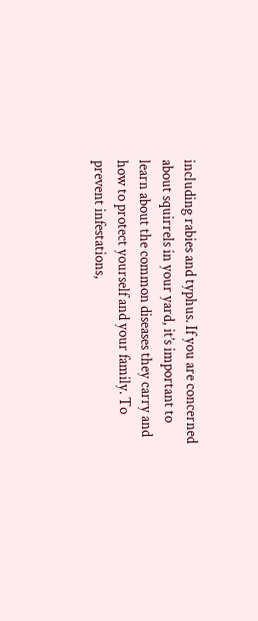including rabies and typhus. If you are concerned about squirrels in your yard, it’s important to learn about the common diseases they carry and how to protect yourself and your family. To prevent infestations,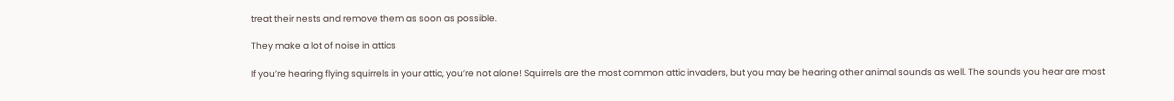treat their nests and remove them as soon as possible.

They make a lot of noise in attics

If you’re hearing flying squirrels in your attic, you’re not alone! Squirrels are the most common attic invaders, but you may be hearing other animal sounds as well. The sounds you hear are most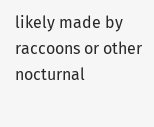likely made by raccoons or other nocturnal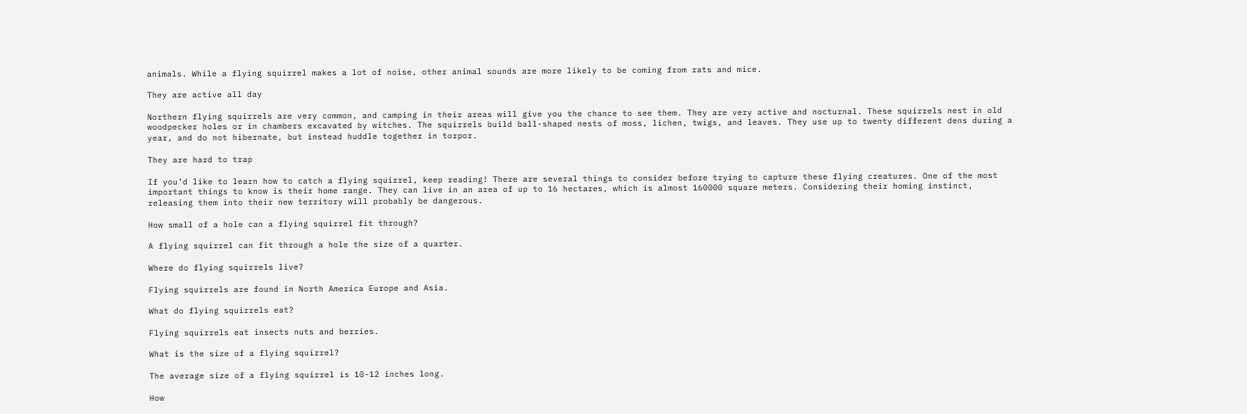animals. While a flying squirrel makes a lot of noise, other animal sounds are more likely to be coming from rats and mice.

They are active all day

Northern flying squirrels are very common, and camping in their areas will give you the chance to see them. They are very active and nocturnal. These squirrels nest in old woodpecker holes or in chambers excavated by witches. The squirrels build ball-shaped nests of moss, lichen, twigs, and leaves. They use up to twenty different dens during a year, and do not hibernate, but instead huddle together in torpor.

They are hard to trap

If you’d like to learn how to catch a flying squirrel, keep reading! There are several things to consider before trying to capture these flying creatures. One of the most important things to know is their home range. They can live in an area of up to 16 hectares, which is almost 160000 square meters. Considering their homing instinct, releasing them into their new territory will probably be dangerous.

How small of a hole can a flying squirrel fit through?

A flying squirrel can fit through a hole the size of a quarter.

Where do flying squirrels live?

Flying squirrels are found in North America Europe and Asia.

What do flying squirrels eat?

Flying squirrels eat insects nuts and berries.

What is the size of a flying squirrel?

The average size of a flying squirrel is 10-12 inches long.

How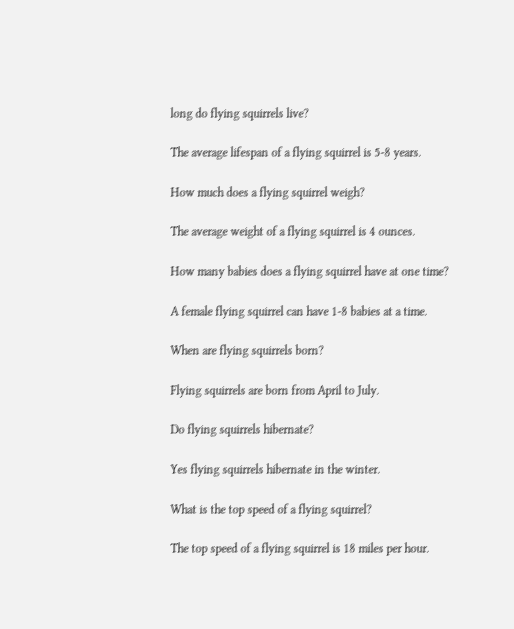long do flying squirrels live?

The average lifespan of a flying squirrel is 5-8 years.

How much does a flying squirrel weigh?

The average weight of a flying squirrel is 4 ounces.

How many babies does a flying squirrel have at one time?

A female flying squirrel can have 1-8 babies at a time.

When are flying squirrels born?

Flying squirrels are born from April to July.

Do flying squirrels hibernate?

Yes flying squirrels hibernate in the winter.

What is the top speed of a flying squirrel?

The top speed of a flying squirrel is 18 miles per hour.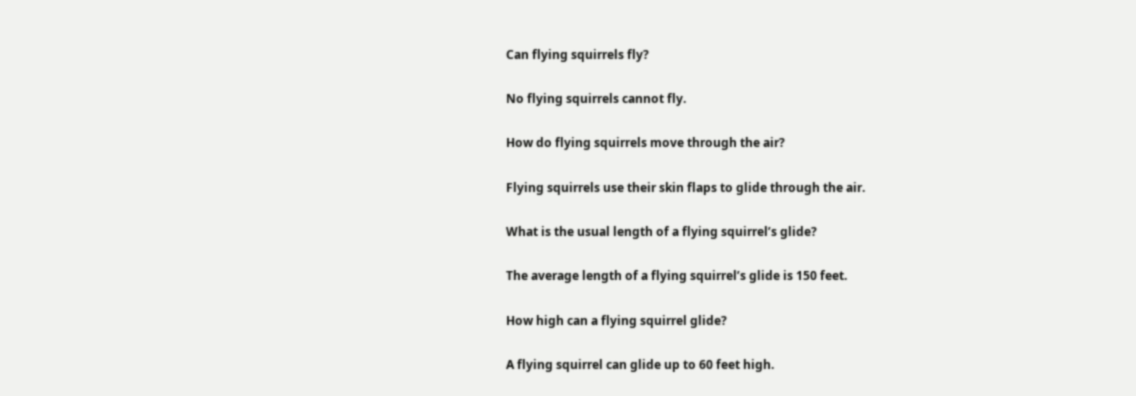Can flying squirrels fly?

No flying squirrels cannot fly.

How do flying squirrels move through the air?

Flying squirrels use their skin flaps to glide through the air.

What is the usual length of a flying squirrel’s glide?

The average length of a flying squirrel’s glide is 150 feet.

How high can a flying squirrel glide?

A flying squirrel can glide up to 60 feet high.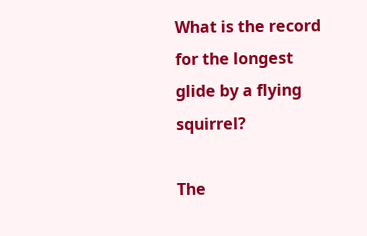What is the record for the longest glide by a flying squirrel?

The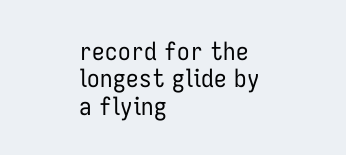record for the longest glide by a flying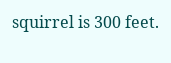squirrel is 300 feet.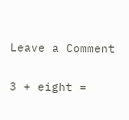Leave a Comment

3 + eight =